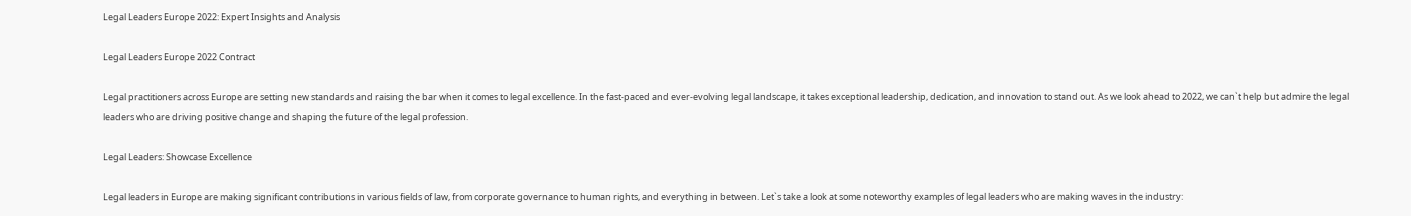Legal Leaders Europe 2022: Expert Insights and Analysis

Legal Leaders Europe 2022 Contract

Legal practitioners across Europe are setting new standards and raising the bar when it comes to legal excellence. In the fast-paced and ever-evolving legal landscape, it takes exceptional leadership, dedication, and innovation to stand out. As we look ahead to 2022, we can`t help but admire the legal leaders who are driving positive change and shaping the future of the legal profession.

Legal Leaders: Showcase Excellence

Legal leaders in Europe are making significant contributions in various fields of law, from corporate governance to human rights, and everything in between. Let`s take a look at some noteworthy examples of legal leaders who are making waves in the industry: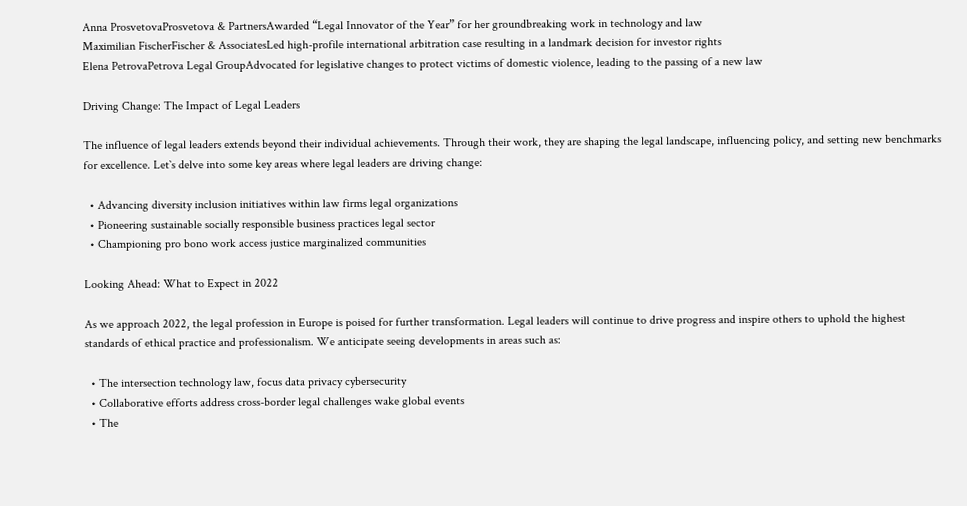Anna ProsvetovaProsvetova & PartnersAwarded “Legal Innovator of the Year” for her groundbreaking work in technology and law
Maximilian FischerFischer & AssociatesLed high-profile international arbitration case resulting in a landmark decision for investor rights
Elena PetrovaPetrova Legal GroupAdvocated for legislative changes to protect victims of domestic violence, leading to the passing of a new law

Driving Change: The Impact of Legal Leaders

The influence of legal leaders extends beyond their individual achievements. Through their work, they are shaping the legal landscape, influencing policy, and setting new benchmarks for excellence. Let`s delve into some key areas where legal leaders are driving change:

  • Advancing diversity inclusion initiatives within law firms legal organizations
  • Pioneering sustainable socially responsible business practices legal sector
  • Championing pro bono work access justice marginalized communities

Looking Ahead: What to Expect in 2022

As we approach 2022, the legal profession in Europe is poised for further transformation. Legal leaders will continue to drive progress and inspire others to uphold the highest standards of ethical practice and professionalism. We anticipate seeing developments in areas such as:

  • The intersection technology law, focus data privacy cybersecurity
  • Collaborative efforts address cross-border legal challenges wake global events
  • The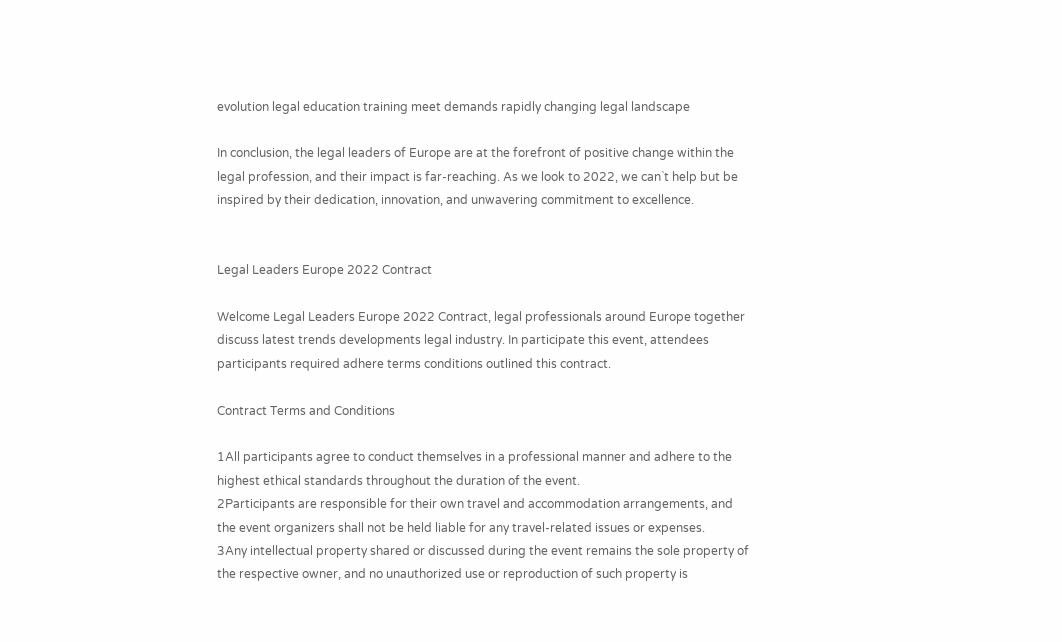evolution legal education training meet demands rapidly changing legal landscape

In conclusion, the legal leaders of Europe are at the forefront of positive change within the legal profession, and their impact is far-reaching. As we look to 2022, we can`t help but be inspired by their dedication, innovation, and unwavering commitment to excellence.


Legal Leaders Europe 2022 Contract

Welcome Legal Leaders Europe 2022 Contract, legal professionals around Europe together discuss latest trends developments legal industry. In participate this event, attendees participants required adhere terms conditions outlined this contract.

Contract Terms and Conditions

1All participants agree to conduct themselves in a professional manner and adhere to the highest ethical standards throughout the duration of the event.
2Participants are responsible for their own travel and accommodation arrangements, and the event organizers shall not be held liable for any travel-related issues or expenses.
3Any intellectual property shared or discussed during the event remains the sole property of the respective owner, and no unauthorized use or reproduction of such property is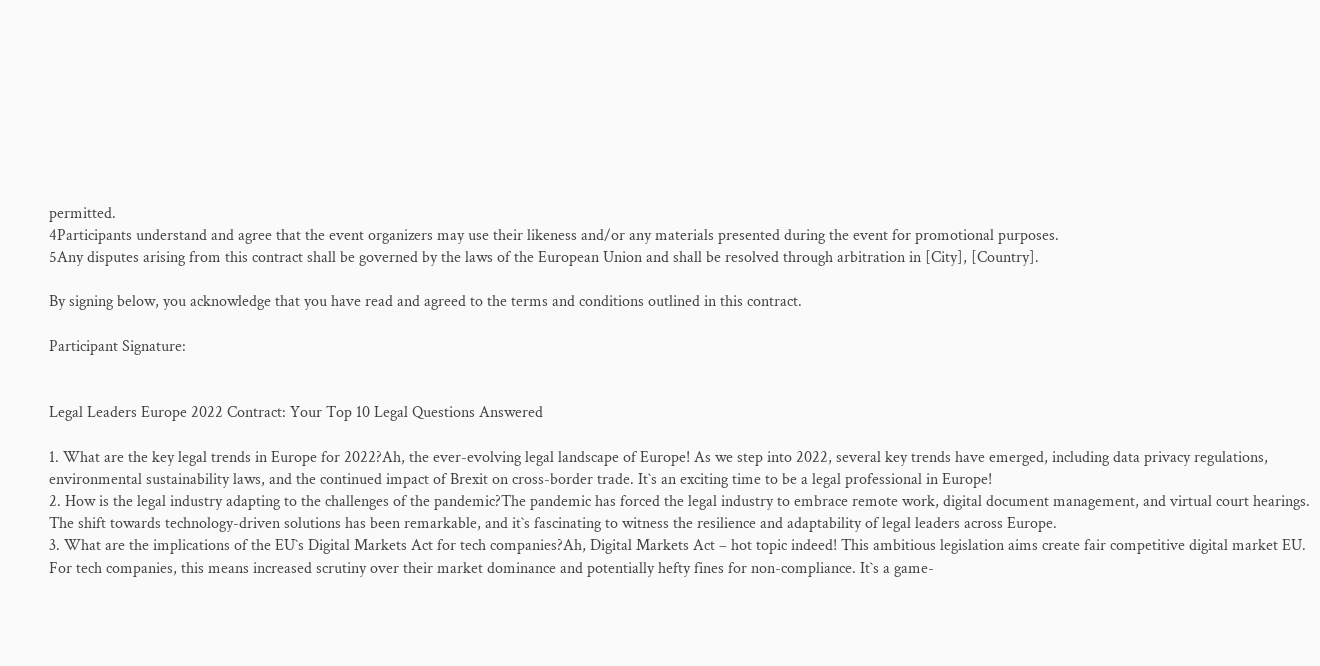permitted.
4Participants understand and agree that the event organizers may use their likeness and/or any materials presented during the event for promotional purposes.
5Any disputes arising from this contract shall be governed by the laws of the European Union and shall be resolved through arbitration in [City], [Country].

By signing below, you acknowledge that you have read and agreed to the terms and conditions outlined in this contract.

Participant Signature:


Legal Leaders Europe 2022 Contract: Your Top 10 Legal Questions Answered

1. What are the key legal trends in Europe for 2022?Ah, the ever-evolving legal landscape of Europe! As we step into 2022, several key trends have emerged, including data privacy regulations, environmental sustainability laws, and the continued impact of Brexit on cross-border trade. It`s an exciting time to be a legal professional in Europe!
2. How is the legal industry adapting to the challenges of the pandemic?The pandemic has forced the legal industry to embrace remote work, digital document management, and virtual court hearings. The shift towards technology-driven solutions has been remarkable, and it`s fascinating to witness the resilience and adaptability of legal leaders across Europe.
3. What are the implications of the EU`s Digital Markets Act for tech companies?Ah, Digital Markets Act – hot topic indeed! This ambitious legislation aims create fair competitive digital market EU. For tech companies, this means increased scrutiny over their market dominance and potentially hefty fines for non-compliance. It`s a game-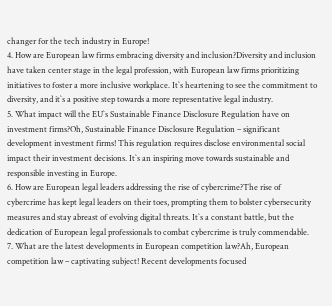changer for the tech industry in Europe!
4. How are European law firms embracing diversity and inclusion?Diversity and inclusion have taken center stage in the legal profession, with European law firms prioritizing initiatives to foster a more inclusive workplace. It`s heartening to see the commitment to diversity, and it`s a positive step towards a more representative legal industry.
5. What impact will the EU`s Sustainable Finance Disclosure Regulation have on investment firms?Oh, Sustainable Finance Disclosure Regulation – significant development investment firms! This regulation requires disclose environmental social impact their investment decisions. It`s an inspiring move towards sustainable and responsible investing in Europe.
6. How are European legal leaders addressing the rise of cybercrime?The rise of cybercrime has kept legal leaders on their toes, prompting them to bolster cybersecurity measures and stay abreast of evolving digital threats. It`s a constant battle, but the dedication of European legal professionals to combat cybercrime is truly commendable.
7. What are the latest developments in European competition law?Ah, European competition law – captivating subject! Recent developments focused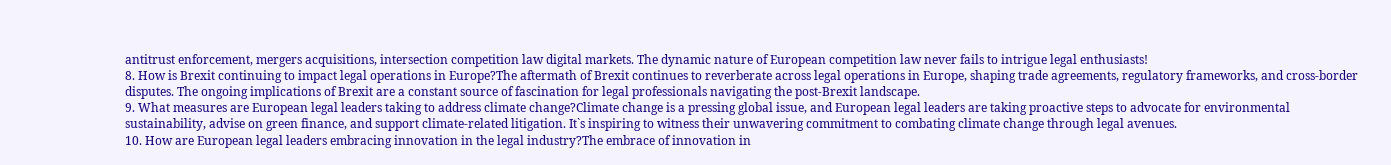antitrust enforcement, mergers acquisitions, intersection competition law digital markets. The dynamic nature of European competition law never fails to intrigue legal enthusiasts!
8. How is Brexit continuing to impact legal operations in Europe?The aftermath of Brexit continues to reverberate across legal operations in Europe, shaping trade agreements, regulatory frameworks, and cross-border disputes. The ongoing implications of Brexit are a constant source of fascination for legal professionals navigating the post-Brexit landscape.
9. What measures are European legal leaders taking to address climate change?Climate change is a pressing global issue, and European legal leaders are taking proactive steps to advocate for environmental sustainability, advise on green finance, and support climate-related litigation. It`s inspiring to witness their unwavering commitment to combating climate change through legal avenues.
10. How are European legal leaders embracing innovation in the legal industry?The embrace of innovation in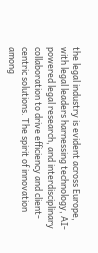the legal industry is evident across Europe, with legal leaders harnessing technology, AI-powered legal research, and interdisciplinary collaboration to drive efficiency and client-centric solutions. The spirit of innovation among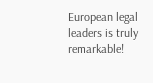European legal leaders is truly remarkable!